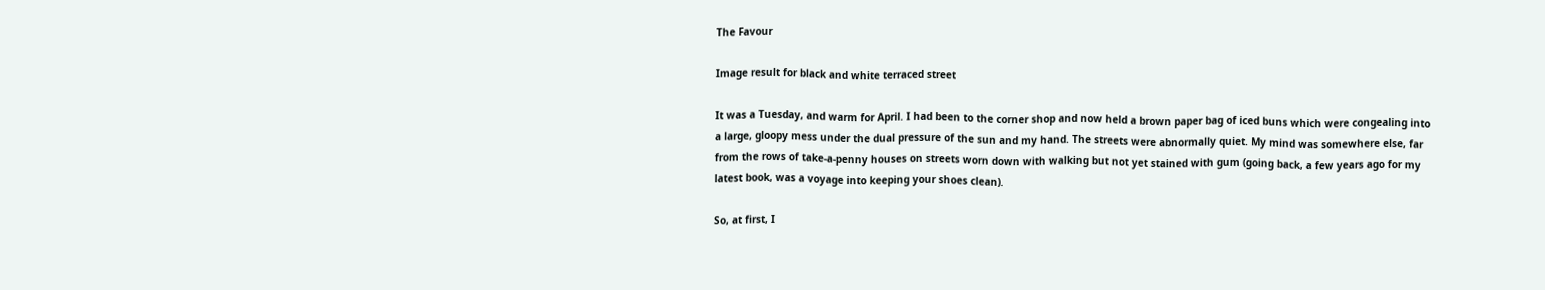The Favour

Image result for black and white terraced street

It was a Tuesday, and warm for April. I had been to the corner shop and now held a brown paper bag of iced buns which were congealing into a large, gloopy mess under the dual pressure of the sun and my hand. The streets were abnormally quiet. My mind was somewhere else, far from the rows of take-a-penny houses on streets worn down with walking but not yet stained with gum (going back, a few years ago for my latest book, was a voyage into keeping your shoes clean).

So, at first, I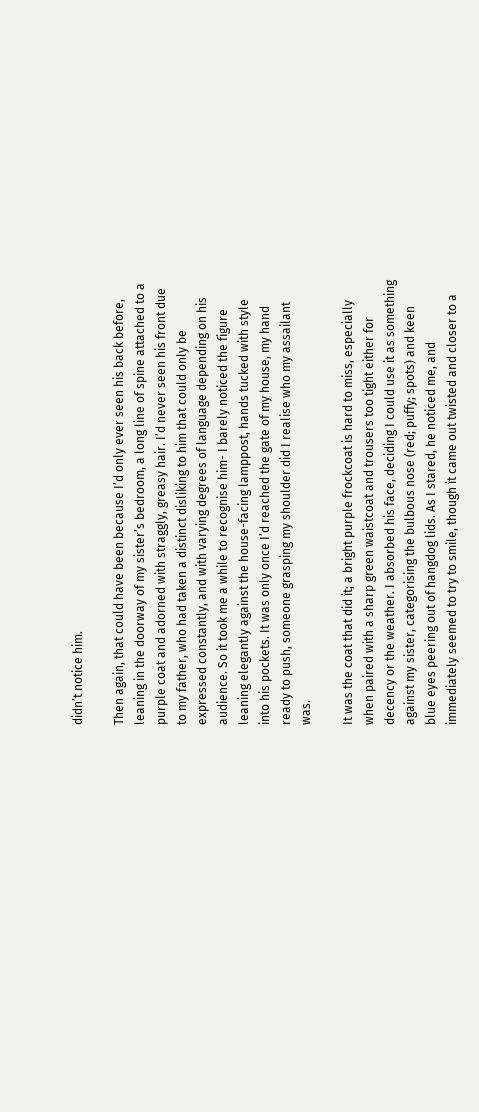didn’t notice him.

Then again, that could have been because I’d only ever seen his back before, leaning in the doorway of my sister’s bedroom, a long line of spine attached to a purple coat and adorned with straggly, greasy hair. I’d never seen his front due to my father, who had taken a distinct disliking to him that could only be expressed constantly, and with varying degrees of language depending on his audience. So it took me a while to recognise him- I barely noticed the figure leaning elegantly against the house-facing lamppost, hands tucked with style into his pockets. It was only once I’d reached the gate of my house, my hand ready to push, someone grasping my shoulder did I realise who my assailant was.

It was the coat that did it; a bright purple frockcoat is hard to miss, especially when paired with a sharp green waistcoat and trousers too tight either for decency or the weather. I absorbed his face, deciding I could use it as something against my sister, categorising the bulbous nose (red; puffy; spots) and keen blue eyes peering out of hangdog lids. As I stared, he noticed me, and immediately seemed to try to smile, though it came out twisted and closer to a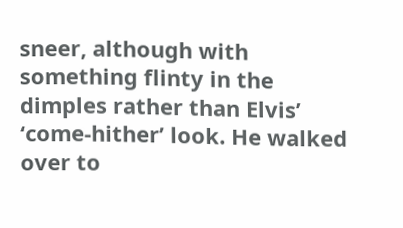sneer, although with something flinty in the dimples rather than Elvis’ ‘come-hither’ look. He walked over to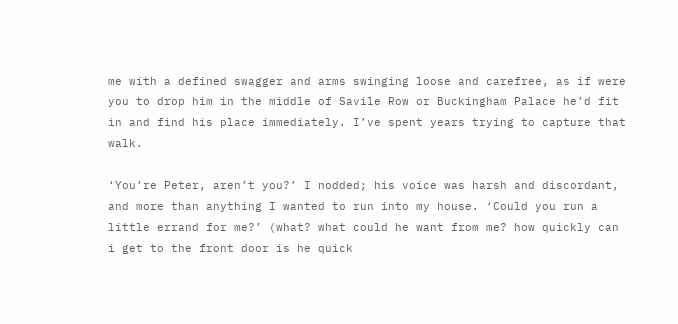me with a defined swagger and arms swinging loose and carefree, as if were you to drop him in the middle of Savile Row or Buckingham Palace he’d fit in and find his place immediately. I’ve spent years trying to capture that walk.

‘You’re Peter, aren’t you?’ I nodded; his voice was harsh and discordant, and more than anything I wanted to run into my house. ‘Could you run a little errand for me?’ (what? what could he want from me? how quickly can i get to the front door is he quick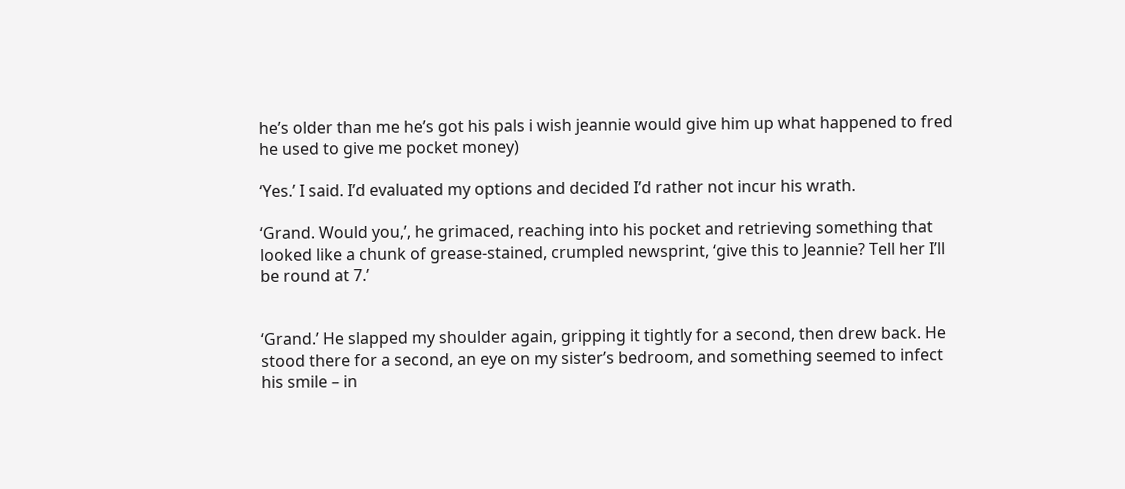he’s older than me he’s got his pals i wish jeannie would give him up what happened to fred he used to give me pocket money)

‘Yes.’ I said. I’d evaluated my options and decided I’d rather not incur his wrath.

‘Grand. Would you,’, he grimaced, reaching into his pocket and retrieving something that looked like a chunk of grease-stained, crumpled newsprint, ‘give this to Jeannie? Tell her I’ll be round at 7.’


‘Grand.’ He slapped my shoulder again, gripping it tightly for a second, then drew back. He stood there for a second, an eye on my sister’s bedroom, and something seemed to infect his smile – in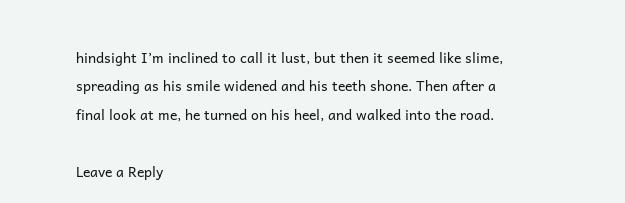hindsight I’m inclined to call it lust, but then it seemed like slime, spreading as his smile widened and his teeth shone. Then after a final look at me, he turned on his heel, and walked into the road.

Leave a Reply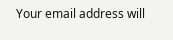Your email address will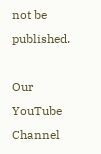not be published.

Our YouTube Channel